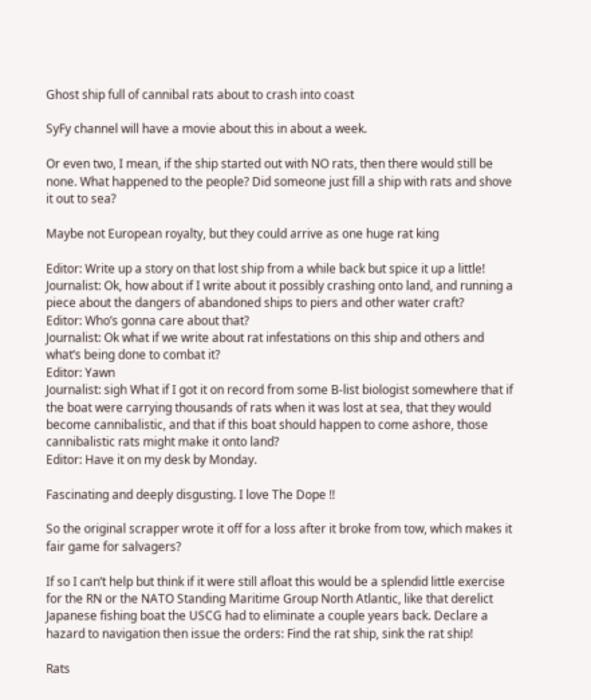Ghost ship full of cannibal rats about to crash into coast

SyFy channel will have a movie about this in about a week.

Or even two, I mean, if the ship started out with NO rats, then there would still be none. What happened to the people? Did someone just fill a ship with rats and shove it out to sea?

Maybe not European royalty, but they could arrive as one huge rat king

Editor: Write up a story on that lost ship from a while back but spice it up a little!
Journalist: Ok, how about if I write about it possibly crashing onto land, and running a piece about the dangers of abandoned ships to piers and other water craft?
Editor: Who’s gonna care about that?
Journalist: Ok what if we write about rat infestations on this ship and others and what’s being done to combat it?
Editor: Yawn
Journalist: sigh What if I got it on record from some B-list biologist somewhere that if the boat were carrying thousands of rats when it was lost at sea, that they would become cannibalistic, and that if this boat should happen to come ashore, those cannibalistic rats might make it onto land?
Editor: Have it on my desk by Monday.

Fascinating and deeply disgusting. I love The Dope !!

So the original scrapper wrote it off for a loss after it broke from tow, which makes it fair game for salvagers?

If so I can’t help but think if it were still afloat this would be a splendid little exercise for the RN or the NATO Standing Maritime Group North Atlantic, like that derelict Japanese fishing boat the USCG had to eliminate a couple years back. Declare a hazard to navigation then issue the orders: Find the rat ship, sink the rat ship!

Rats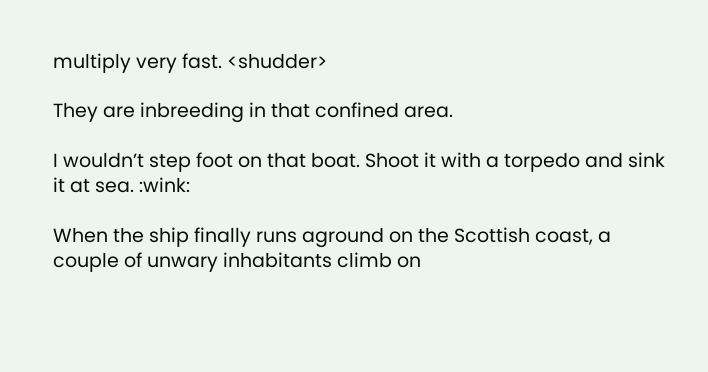multiply very fast. <shudder>

They are inbreeding in that confined area.

I wouldn’t step foot on that boat. Shoot it with a torpedo and sink it at sea. :wink:

When the ship finally runs aground on the Scottish coast, a couple of unwary inhabitants climb on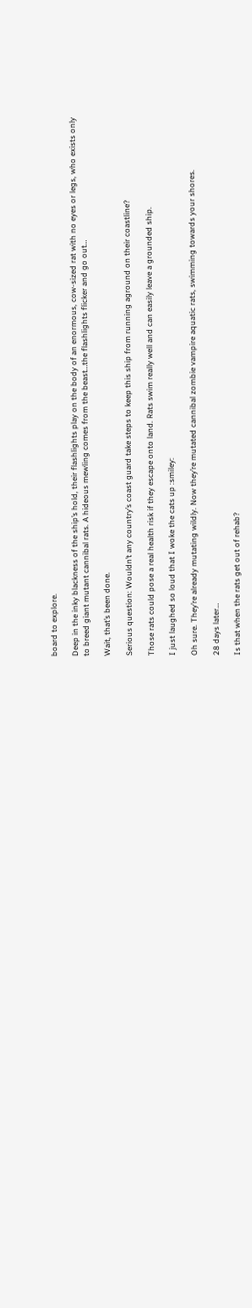board to explore.

Deep in the inky blackness of the ship’s hold, their flashlights play on the body of an enormous, cow-sized rat with no eyes or legs, who exists only to breed giant mutant cannibal rats. A hideous mewling comes from the beast…the flashlights flicker and go out…

Wait, that’s been done.

Serious question: Wouldn’t any country’s coast guard take steps to keep this ship from running aground on their coastline?

Those rats could pose a real health risk if they escape onto land. Rats swim really well and can easily leave a grounded ship.

I just laughed so loud that I woke the cats up :smiley:

Oh sure. They’re already mutating wildly. Now they’re mutated cannibal zombie vampire aquatic rats, swimming towards your shores.

28 days later…

Is that when the rats get out of rehab?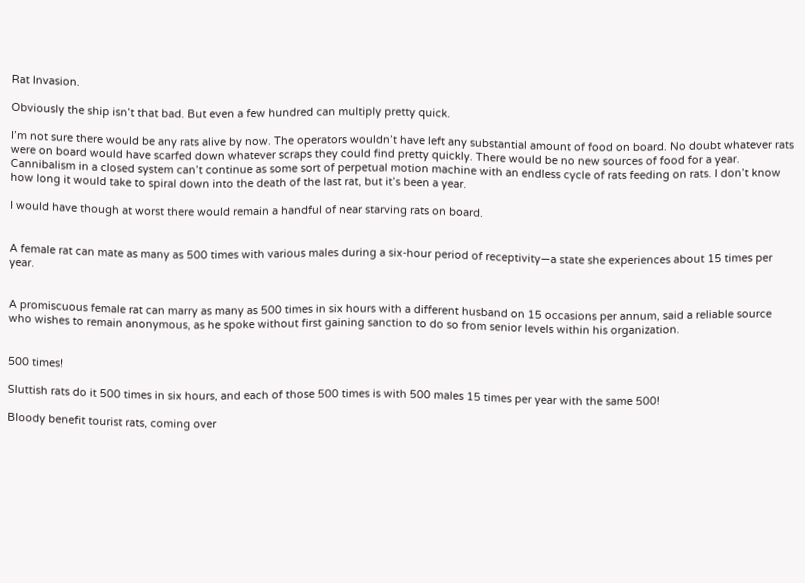Rat Invasion.

Obviously the ship isn’t that bad. But even a few hundred can multiply pretty quick.

I’m not sure there would be any rats alive by now. The operators wouldn’t have left any substantial amount of food on board. No doubt whatever rats were on board would have scarfed down whatever scraps they could find pretty quickly. There would be no new sources of food for a year. Cannibalism in a closed system can’t continue as some sort of perpetual motion machine with an endless cycle of rats feeding on rats. I don’t know how long it would take to spiral down into the death of the last rat, but it’s been a year.

I would have though at worst there would remain a handful of near starving rats on board.


A female rat can mate as many as 500 times with various males during a six-hour period of receptivity—a state she experiences about 15 times per year.


A promiscuous female rat can marry as many as 500 times in six hours with a different husband on 15 occasions per annum, said a reliable source who wishes to remain anonymous, as he spoke without first gaining sanction to do so from senior levels within his organization.


500 times!

Sluttish rats do it 500 times in six hours, and each of those 500 times is with 500 males 15 times per year with the same 500!

Bloody benefit tourist rats, coming over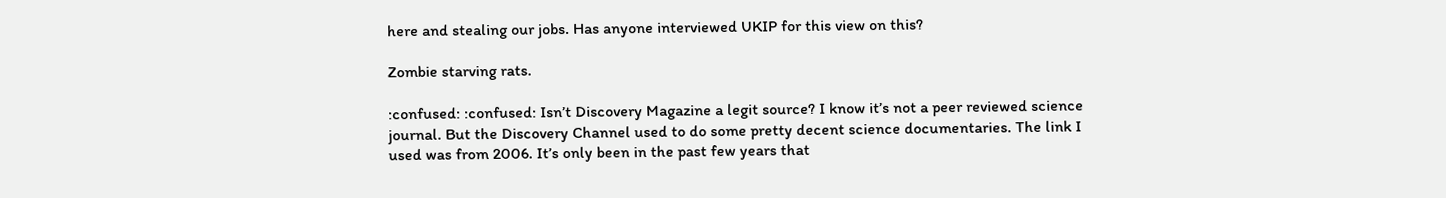here and stealing our jobs. Has anyone interviewed UKIP for this view on this?

Zombie starving rats.

:confused: :confused: Isn’t Discovery Magazine a legit source? I know it’s not a peer reviewed science journal. But the Discovery Channel used to do some pretty decent science documentaries. The link I used was from 2006. It’s only been in the past few years that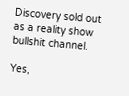Discovery sold out as a reality show bullshit channel.

Yes,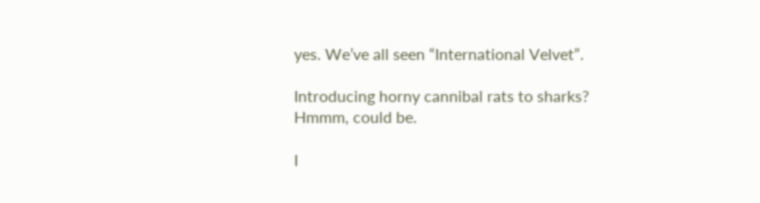yes. We’ve all seen “International Velvet”.

Introducing horny cannibal rats to sharks? Hmmm, could be.

I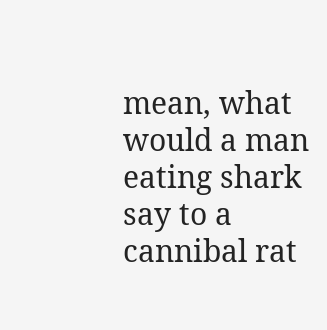mean, what would a man eating shark say to a cannibal rat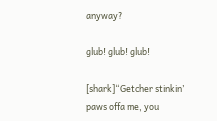anyway?

glub! glub! glub!

[shark]“Getcher stinkin’ paws offa me, you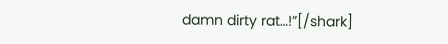damn dirty rat…!”[/shark]